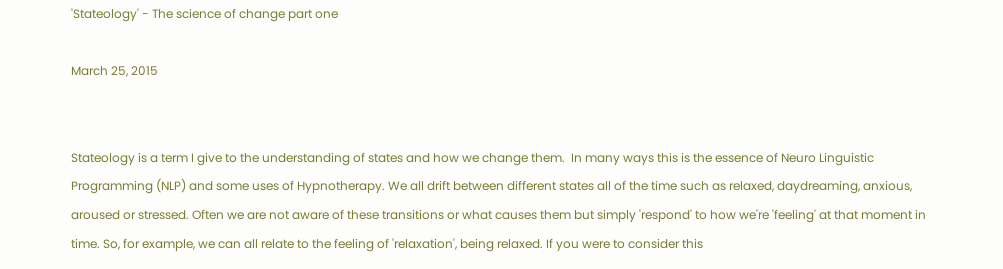'Stateology' - The science of change part one

March 25, 2015


Stateology is a term I give to the understanding of states and how we change them.  In many ways this is the essence of Neuro Linguistic Programming (NLP) and some uses of Hypnotherapy. We all drift between different states all of the time such as relaxed, daydreaming, anxious, aroused or stressed. Often we are not aware of these transitions or what causes them but simply 'respond' to how we're 'feeling' at that moment in time. So, for example, we can all relate to the feeling of 'relaxation', being relaxed. If you were to consider this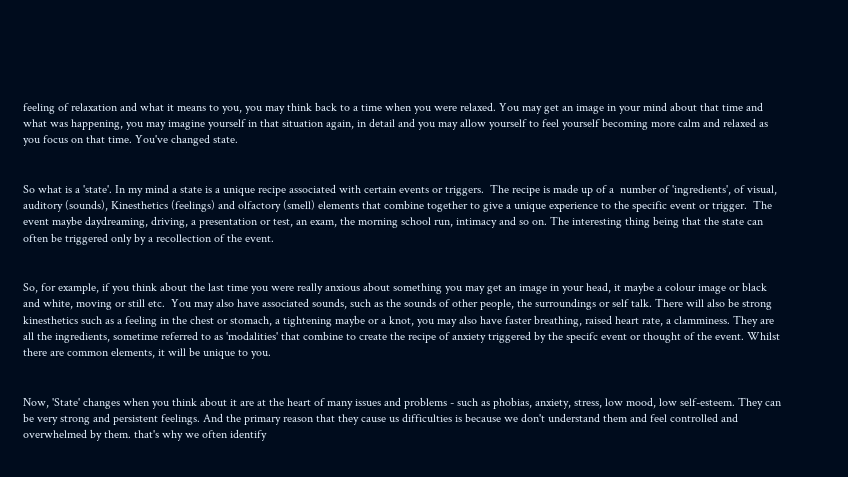feeling of relaxation and what it means to you, you may think back to a time when you were relaxed. You may get an image in your mind about that time and what was happening, you may imagine yourself in that situation again, in detail and you may allow yourself to feel yourself becoming more calm and relaxed as you focus on that time. You've changed state.


So what is a 'state'. In my mind a state is a unique recipe associated with certain events or triggers.  The recipe is made up of a  number of 'ingredients', of visual, auditory (sounds), Kinesthetics (feelings) and olfactory (smell) elements that combine together to give a unique experience to the specific event or trigger.  The event maybe daydreaming, driving, a presentation or test, an exam, the morning school run, intimacy and so on. The interesting thing being that the state can often be triggered only by a recollection of the event.


So, for example, if you think about the last time you were really anxious about something you may get an image in your head, it maybe a colour image or black and white, moving or still etc.  You may also have associated sounds, such as the sounds of other people, the surroundings or self talk. There will also be strong kinesthetics such as a feeling in the chest or stomach, a tightening maybe or a knot, you may also have faster breathing, raised heart rate, a clamminess. They are all the ingredients, sometime referred to as 'modalities' that combine to create the recipe of anxiety triggered by the specifc event or thought of the event. Whilst there are common elements, it will be unique to you.


Now, 'State' changes when you think about it are at the heart of many issues and problems - such as phobias, anxiety, stress, low mood, low self-esteem. They can be very strong and persistent feelings. And the primary reason that they cause us difficulties is because we don't understand them and feel controlled and overwhelmed by them. that's why we often identify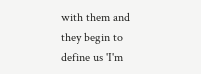with them and they begin to define us 'I'm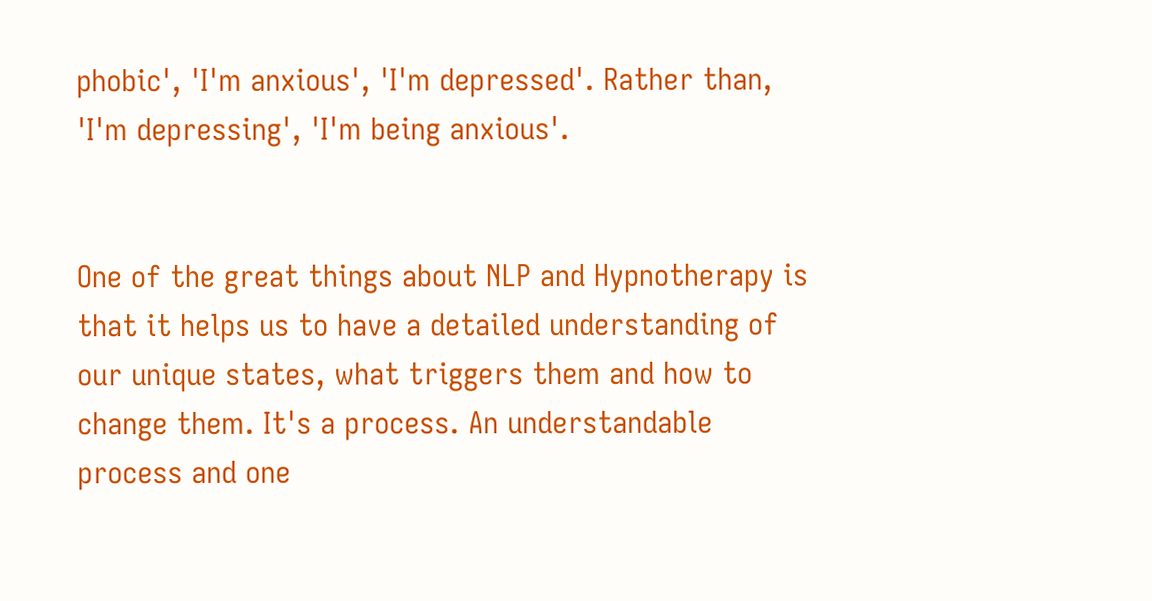phobic', 'I'm anxious', 'I'm depressed'. Rather than, 'I'm depressing', 'I'm being anxious'.


One of the great things about NLP and Hypnotherapy is that it helps us to have a detailed understanding of our unique states, what triggers them and how to change them. It's a process. An understandable process and one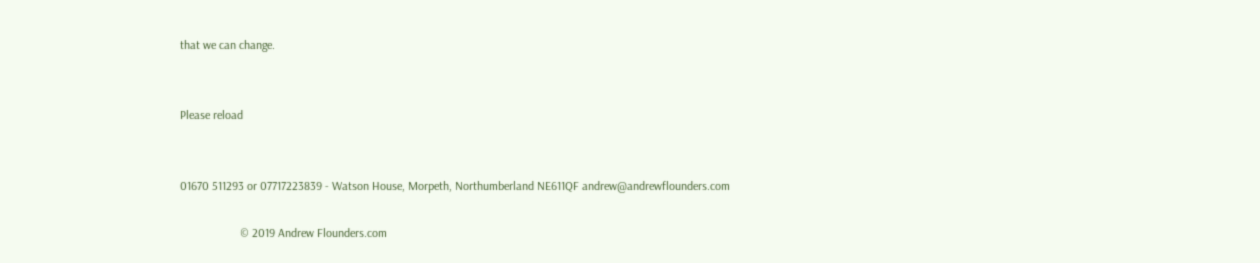that we can change.


Please reload


01670 511293 or 07717223839 - Watson House, Morpeth, Northumberland NE611QF andrew@andrewflounders.com

                    © 2019 Andrew Flounders.com